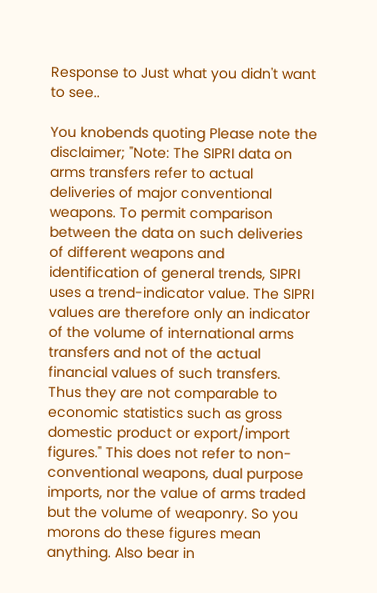Response to Just what you didn't want to see..

You knobends quoting Please note the disclaimer; "Note: The SIPRI data on arms transfers refer to actual deliveries of major conventional weapons. To permit comparison between the data on such deliveries of different weapons and identification of general trends, SIPRI uses a trend-indicator value. The SIPRI values are therefore only an indicator of the volume of international arms transfers and not of the actual financial values of such transfers. Thus they are not comparable to economic statistics such as gross domestic product or export/import figures." This does not refer to non-conventional weapons, dual purpose imports, nor the value of arms traded but the volume of weaponry. So you morons do these figures mean anything. Also bear in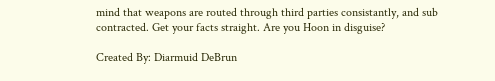mind that weapons are routed through third parties consistantly, and sub contracted. Get your facts straight. Are you Hoon in disguise?

Created By: Diarmuid DeBrun